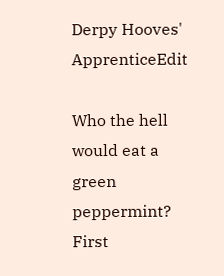Derpy Hooves' ApprenticeEdit

Who the hell would eat a green peppermint? First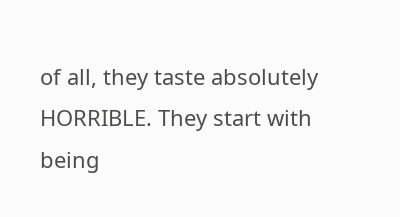of all, they taste absolutely HORRIBLE. They start with being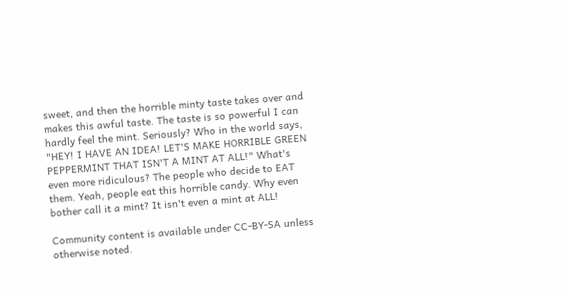sweet, and then the horrible minty taste takes over and makes this awful taste. The taste is so powerful I can hardly feel the mint. Seriously? Who in the world says, "HEY! I HAVE AN IDEA! LET'S MAKE HORRIBLE GREEN PEPPERMINT THAT ISN'T A MINT AT ALL!" What's even more ridiculous? The people who decide to EAT them. Yeah, people eat this horrible candy. Why even bother call it a mint? It isn't even a mint at ALL!

Community content is available under CC-BY-SA unless otherwise noted.